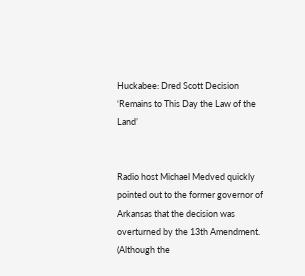Huckabee: Dred Scott Decision ‘Remains to This Day the Law of the Land’


Radio host Michael Medved quickly pointed out to the former governor of Arkansas that the decision was overturned by the 13th Amendment. (Although the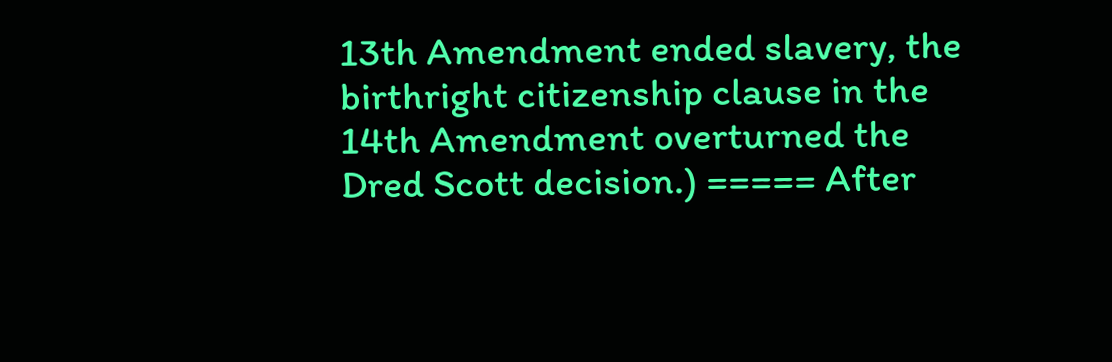13th Amendment ended slavery, the birthright citizenship clause in the 14th Amendment overturned the Dred Scott decision.) ===== After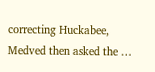correcting Huckabee, Medved then asked the …